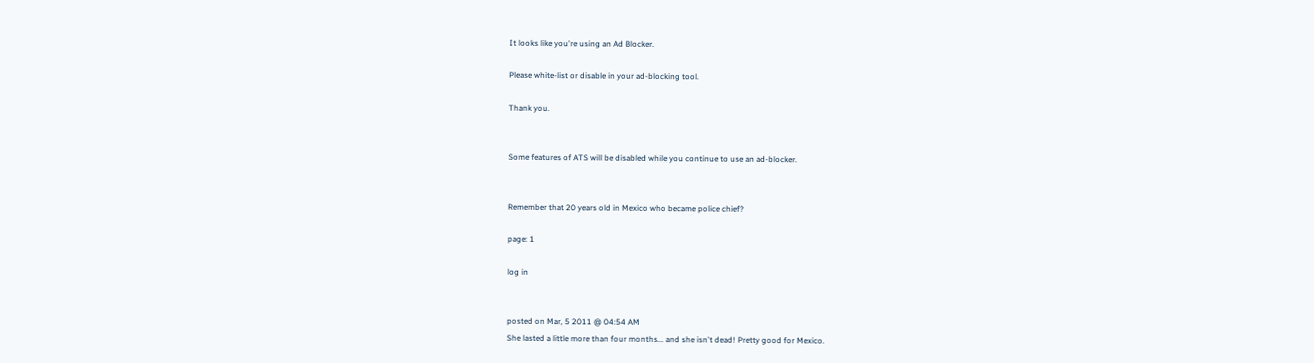It looks like you're using an Ad Blocker.

Please white-list or disable in your ad-blocking tool.

Thank you.


Some features of ATS will be disabled while you continue to use an ad-blocker.


Remember that 20 years old in Mexico who became police chief?

page: 1

log in


posted on Mar, 5 2011 @ 04:54 AM
She lasted a little more than four months... and she isn't dead! Pretty good for Mexico.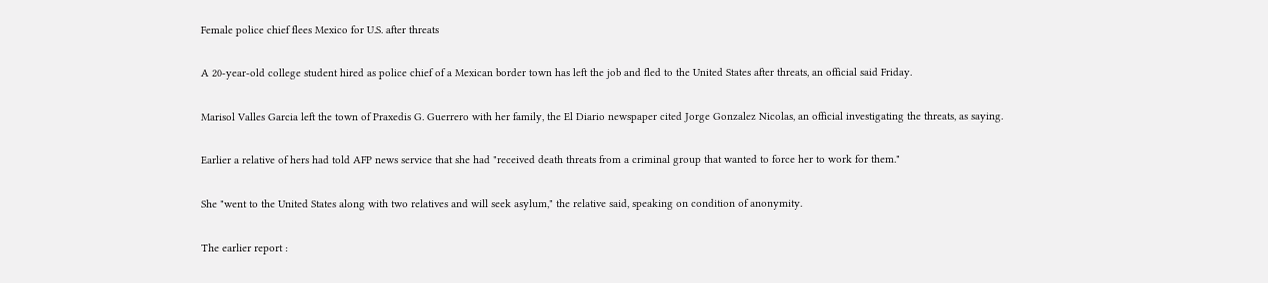Female police chief flees Mexico for U.S. after threats

A 20-year-old college student hired as police chief of a Mexican border town has left the job and fled to the United States after threats, an official said Friday.

Marisol Valles Garcia left the town of Praxedis G. Guerrero with her family, the El Diario newspaper cited Jorge Gonzalez Nicolas, an official investigating the threats, as saying.

Earlier a relative of hers had told AFP news service that she had "received death threats from a criminal group that wanted to force her to work for them."

She "went to the United States along with two relatives and will seek asylum," the relative said, speaking on condition of anonymity.

The earlier report :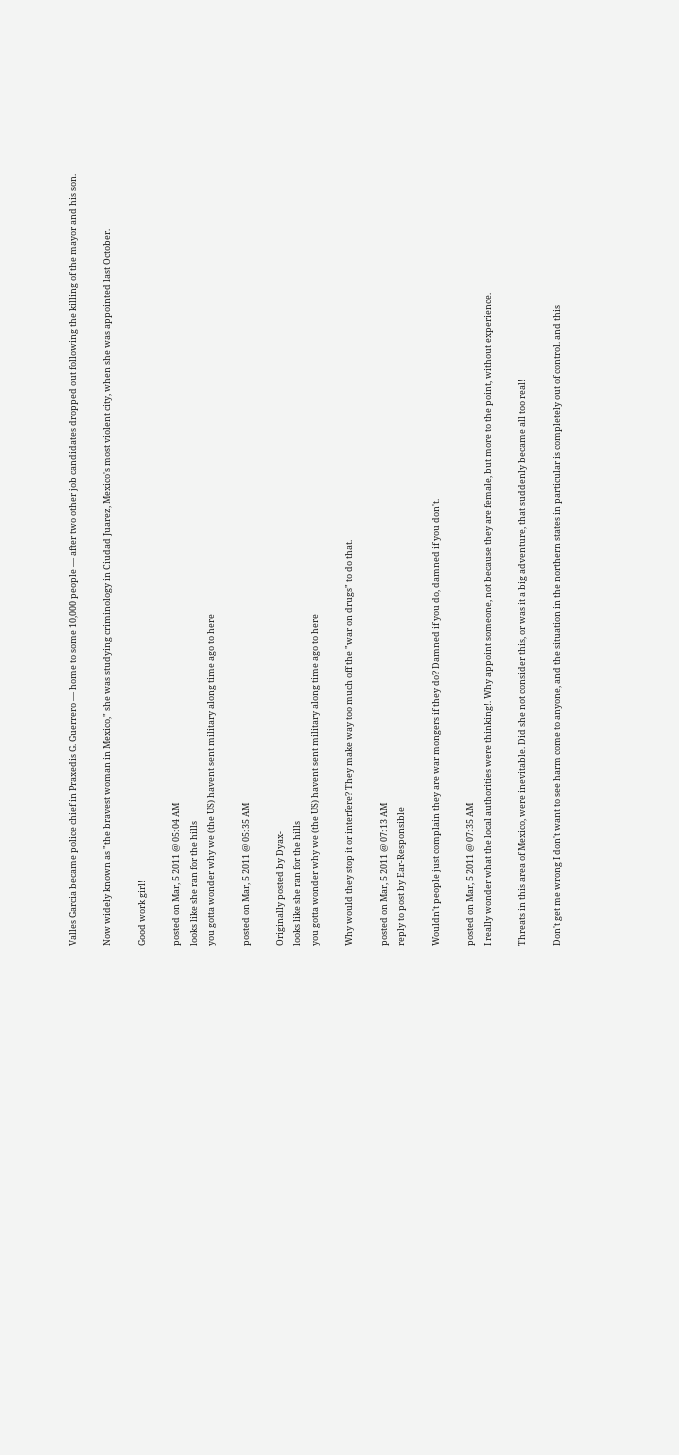Valles Garcia became police chief in Praxedis G. Guerrero — home to some 10,000 people — after two other job candidates dropped out following the killing of the mayor and his son.

Now widely known as "the bravest woman in Mexico," she was studying criminology in Ciudad Juarez, Mexico's most violent city, when she was appointed last October.

Good work girl!

posted on Mar, 5 2011 @ 05:04 AM
looks like she ran for the hills
you gotta wonder why we (the US) havent sent military along time ago to here

posted on Mar, 5 2011 @ 05:35 AM

Originally posted by Dyax-
looks like she ran for the hills
you gotta wonder why we (the US) havent sent military along time ago to here

Why would they stop it or interfere? They make way too much off the "war on drugs" to do that.

posted on Mar, 5 2011 @ 07:13 AM
reply to post by Ear-Responsible

Wouldn't people just complain they are war mongers if they do? Damned if you do, damned if you don't.

posted on Mar, 5 2011 @ 07:35 AM
I really wonder what the local authorities were thinking!. Why appoint someone, not because they are female, but more to the point, without experience.

Threats in this area of Mexico, were inevitable. Did she not consider this, or was it a big adventure, that suddenly became all too real!

Don't get me wrong I don't want to see harm come to anyone, and the situation in the northern states in particular is completely out of control. and this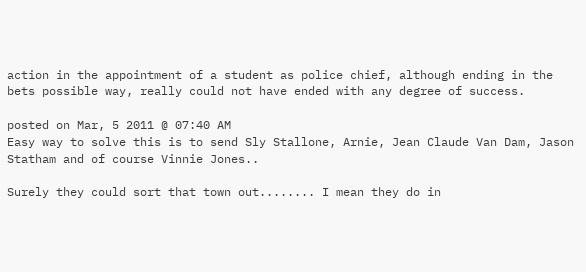action in the appointment of a student as police chief, although ending in the bets possible way, really could not have ended with any degree of success.

posted on Mar, 5 2011 @ 07:40 AM
Easy way to solve this is to send Sly Stallone, Arnie, Jean Claude Van Dam, Jason Statham and of course Vinnie Jones..

Surely they could sort that town out........ I mean they do in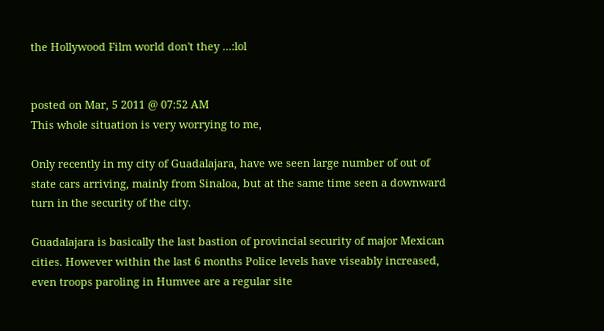the Hollywood Film world don't they ...:lol


posted on Mar, 5 2011 @ 07:52 AM
This whole situation is very worrying to me,

Only recently in my city of Guadalajara, have we seen large number of out of state cars arriving, mainly from Sinaloa, but at the same time seen a downward turn in the security of the city.

Guadalajara is basically the last bastion of provincial security of major Mexican cities. However within the last 6 months Police levels have viseably increased, even troops paroling in Humvee are a regular site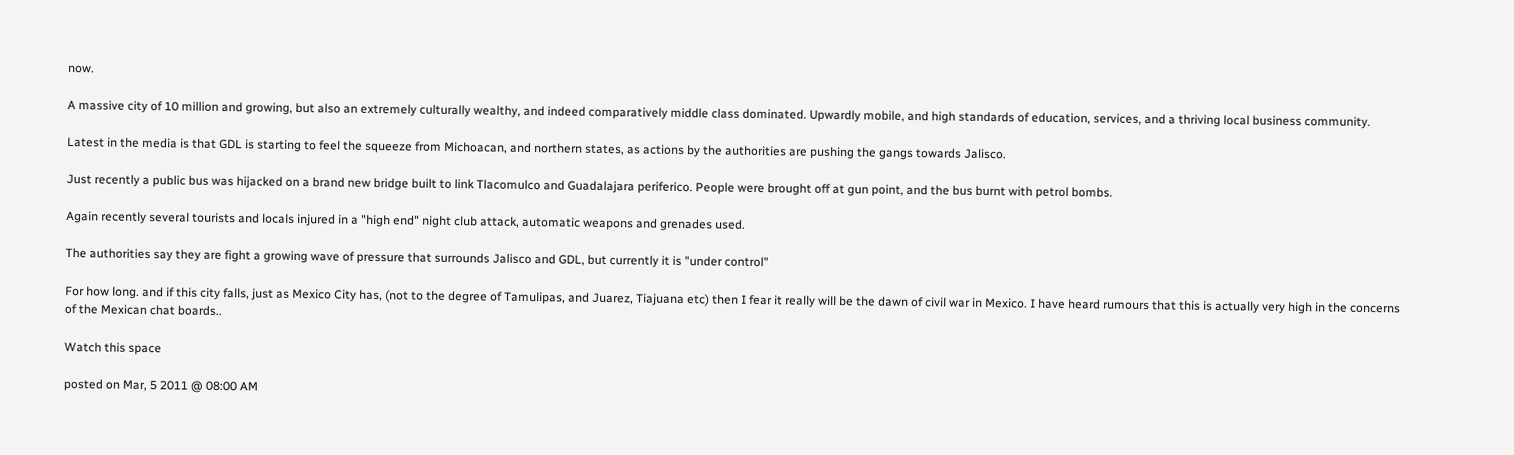now.

A massive city of 10 million and growing, but also an extremely culturally wealthy, and indeed comparatively middle class dominated. Upwardly mobile, and high standards of education, services, and a thriving local business community.

Latest in the media is that GDL is starting to feel the squeeze from Michoacan, and northern states, as actions by the authorities are pushing the gangs towards Jalisco.

Just recently a public bus was hijacked on a brand new bridge built to link Tlacomulco and Guadalajara periferico. People were brought off at gun point, and the bus burnt with petrol bombs.

Again recently several tourists and locals injured in a "high end" night club attack, automatic weapons and grenades used.

The authorities say they are fight a growing wave of pressure that surrounds Jalisco and GDL, but currently it is "under control"

For how long. and if this city falls, just as Mexico City has, (not to the degree of Tamulipas, and Juarez, Tiajuana etc) then I fear it really will be the dawn of civil war in Mexico. I have heard rumours that this is actually very high in the concerns of the Mexican chat boards..

Watch this space

posted on Mar, 5 2011 @ 08:00 AM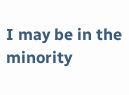I may be in the minority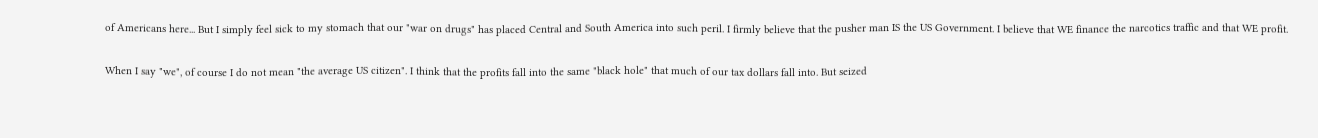of Americans here... But I simply feel sick to my stomach that our "war on drugs" has placed Central and South America into such peril. I firmly believe that the pusher man IS the US Government. I believe that WE finance the narcotics traffic and that WE profit.

When I say "we", of course I do not mean "the average US citizen". I think that the profits fall into the same "black hole" that much of our tax dollars fall into. But seized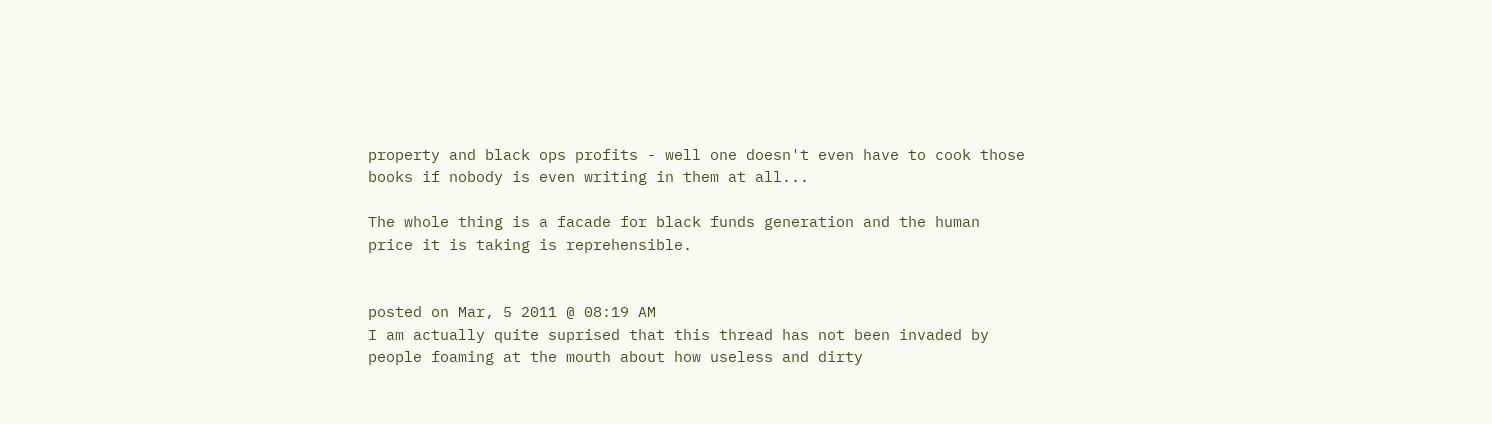property and black ops profits - well one doesn't even have to cook those books if nobody is even writing in them at all...

The whole thing is a facade for black funds generation and the human price it is taking is reprehensible.


posted on Mar, 5 2011 @ 08:19 AM
I am actually quite suprised that this thread has not been invaded by people foaming at the mouth about how useless and dirty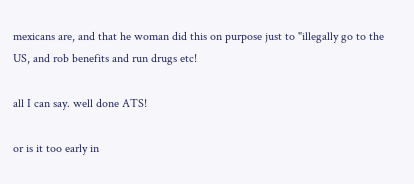mexicans are, and that he woman did this on purpose just to "illegally go to the US, and rob benefits and run drugs etc!

all I can say. well done ATS!

or is it too early in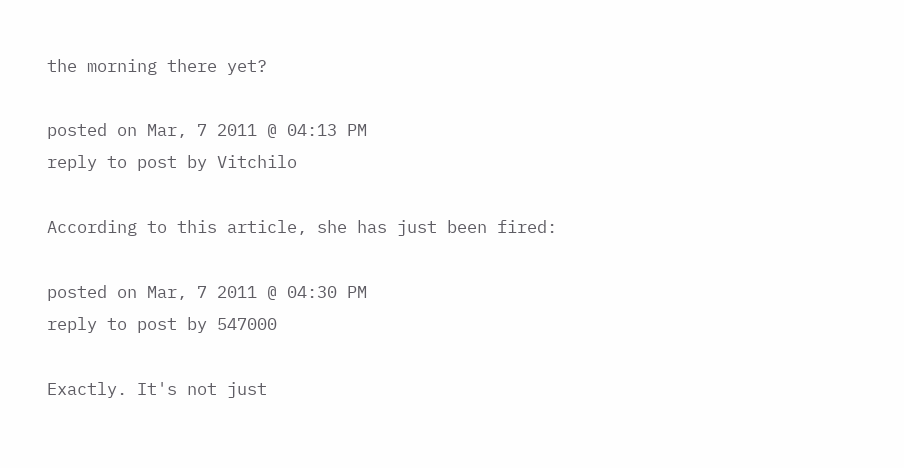the morning there yet?

posted on Mar, 7 2011 @ 04:13 PM
reply to post by Vitchilo

According to this article, she has just been fired:

posted on Mar, 7 2011 @ 04:30 PM
reply to post by 547000

Exactly. It's not just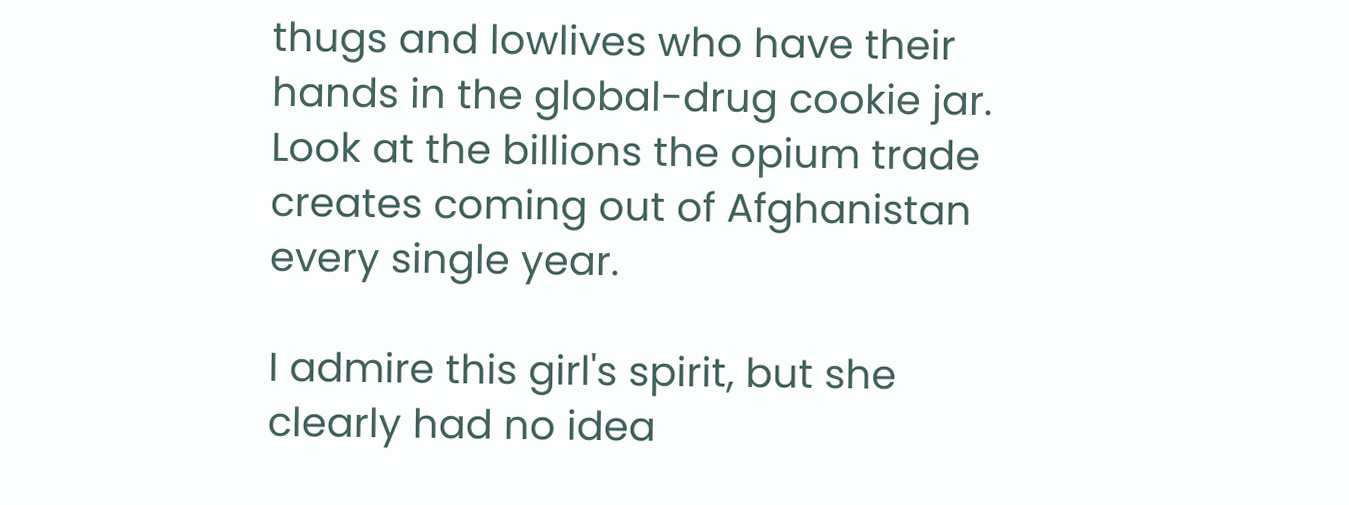thugs and lowlives who have their hands in the global-drug cookie jar. Look at the billions the opium trade creates coming out of Afghanistan every single year.

I admire this girl's spirit, but she clearly had no idea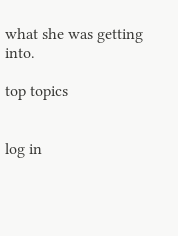what she was getting into.

top topics


log in